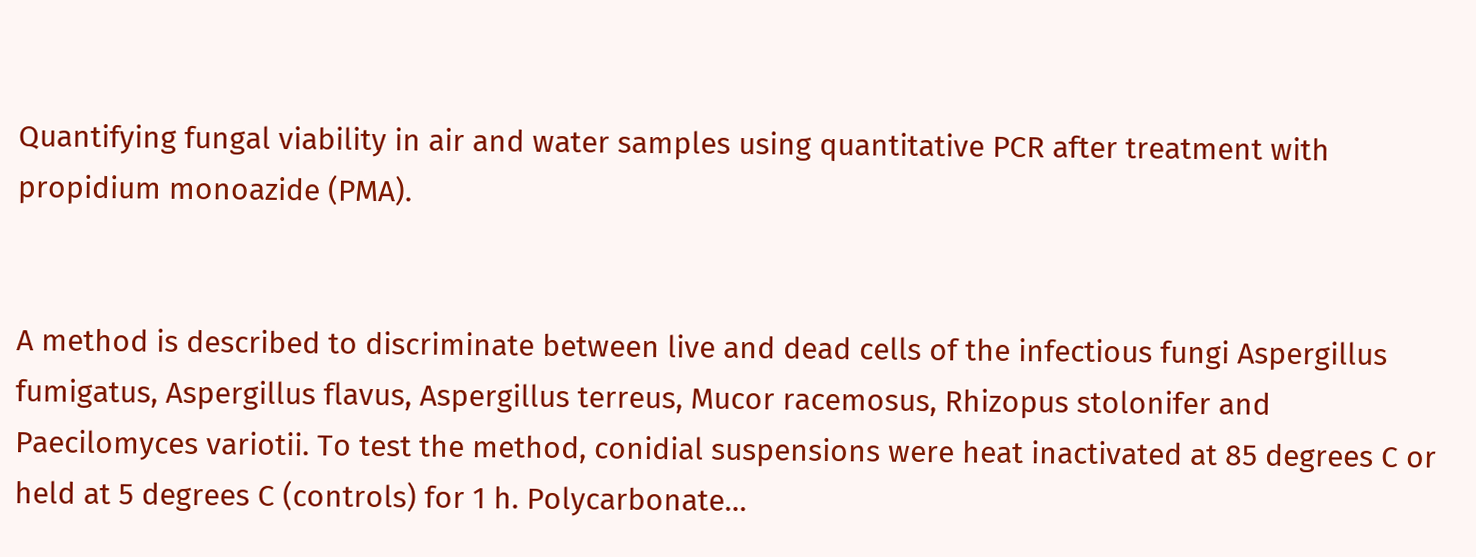Quantifying fungal viability in air and water samples using quantitative PCR after treatment with propidium monoazide (PMA).


A method is described to discriminate between live and dead cells of the infectious fungi Aspergillus fumigatus, Aspergillus flavus, Aspergillus terreus, Mucor racemosus, Rhizopus stolonifer and Paecilomyces variotii. To test the method, conidial suspensions were heat inactivated at 85 degrees C or held at 5 degrees C (controls) for 1 h. Polycarbonate…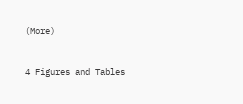(More)


4 Figures and Tables